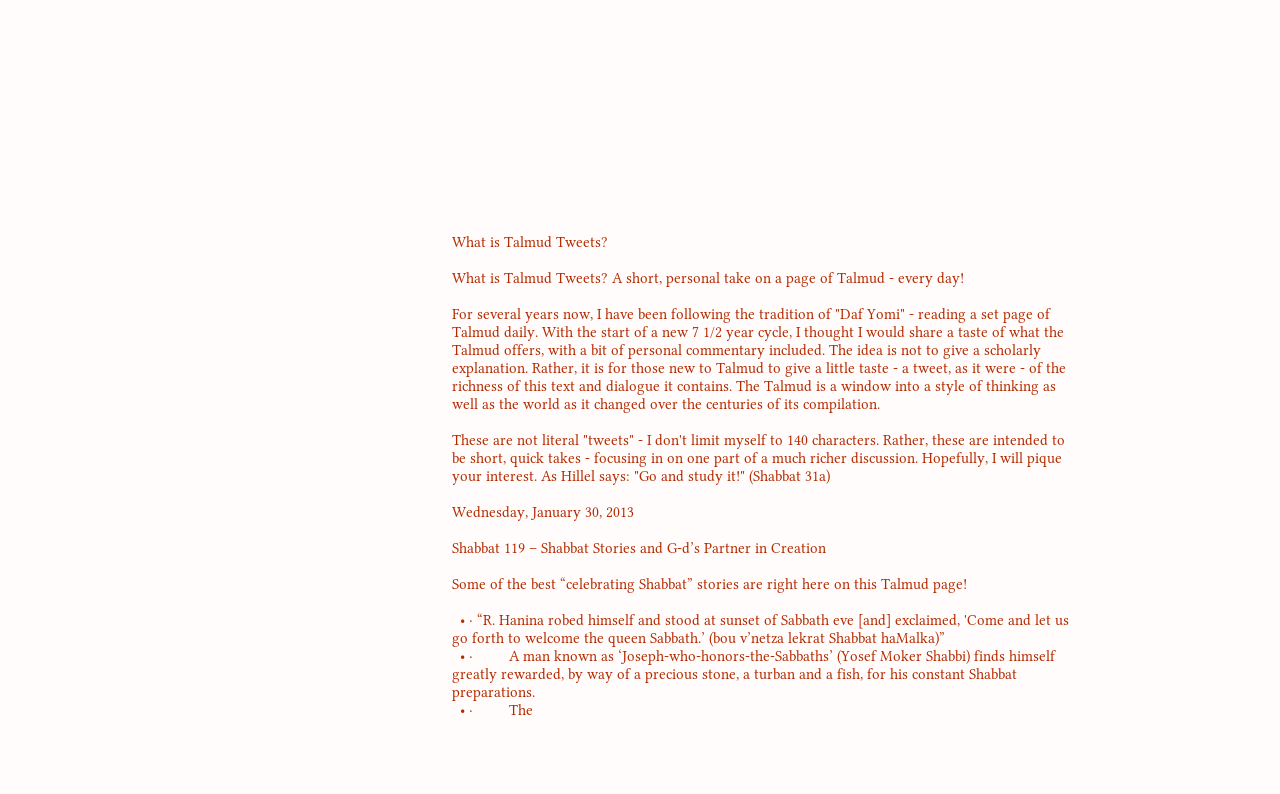What is Talmud Tweets?

What is Talmud Tweets? A short, personal take on a page of Talmud - every day!

For several years now, I have been following the tradition of "Daf Yomi" - reading a set page of Talmud daily. With the start of a new 7 1/2 year cycle, I thought I would share a taste of what the Talmud offers, with a bit of personal commentary included. The idea is not to give a scholarly explanation. Rather, it is for those new to Talmud to give a little taste - a tweet, as it were - of the richness of this text and dialogue it contains. The Talmud is a window into a style of thinking as well as the world as it changed over the centuries of its compilation.

These are not literal "tweets" - I don't limit myself to 140 characters. Rather, these are intended to be short, quick takes - focusing in on one part of a much richer discussion. Hopefully, I will pique your interest. As Hillel says: "Go and study it!" (Shabbat 31a)

Wednesday, January 30, 2013

Shabbat 119 – Shabbat Stories and G-d’s Partner in Creation

Some of the best “celebrating Shabbat” stories are right here on this Talmud page!

  • · “R. Hanina robed himself and stood at sunset of Sabbath eve [and] exclaimed, 'Come and let us go forth to welcome the queen Sabbath.’ (bou v’netza lekrat Shabbat haMalka)”
  • ·         A man known as ‘Joseph-who-honors-the-Sabbaths’ (Yosef Moker Shabbi) finds himself greatly rewarded, by way of a precious stone, a turban and a fish, for his constant Shabbat preparations.
  • ·         The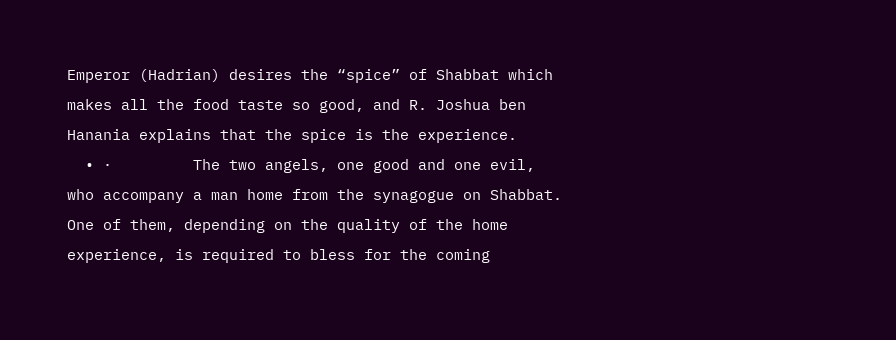Emperor (Hadrian) desires the “spice” of Shabbat which makes all the food taste so good, and R. Joshua ben Hanania explains that the spice is the experience.
  • ·         The two angels, one good and one evil, who accompany a man home from the synagogue on Shabbat. One of them, depending on the quality of the home experience, is required to bless for the coming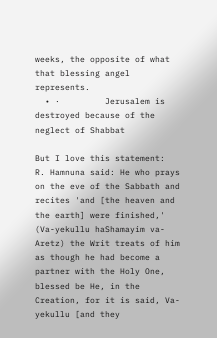weeks, the opposite of what that blessing angel represents.
  • ·         Jerusalem is destroyed because of the neglect of Shabbat

But I love this statement:
R. Hamnuna said: He who prays on the eve of the Sabbath and recites 'and [the heaven and the earth] were finished,' (Va-yekullu haShamayim va-Aretz) the Writ treats of him as though he had become a partner with the Holy One, blessed be He, in the Creation, for it is said, Va-yekullu [and they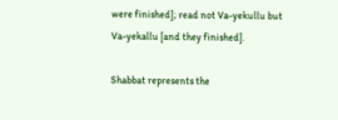were finished]; read not Va-yekullu but Va-yekallu [and they finished].

Shabbat represents the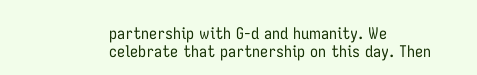partnership with G-d and humanity. We celebrate that partnership on this day. Then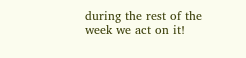during the rest of the week we act on it!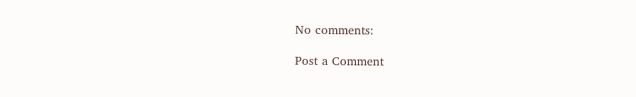No comments:

Post a Comment